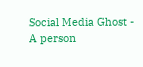Social Media Ghost -
A person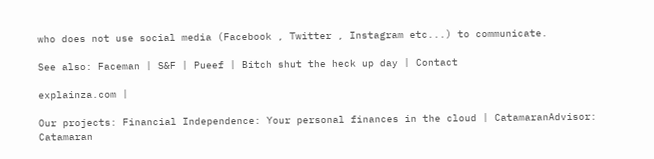who does not use social media (Facebook , Twitter , Instagram etc...) to communicate.

See also: Faceman | S&F | Pueef | Bitch shut the heck up day | Contact

explainza.com |

Our projects: Financial Independence: Your personal finances in the cloud | CatamaranAdvisor: Catamaran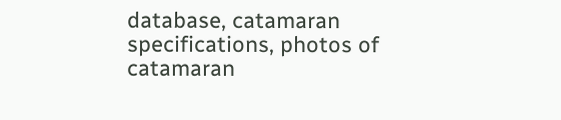database, catamaran specifications, photos of catamaran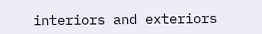interiors and exteriors